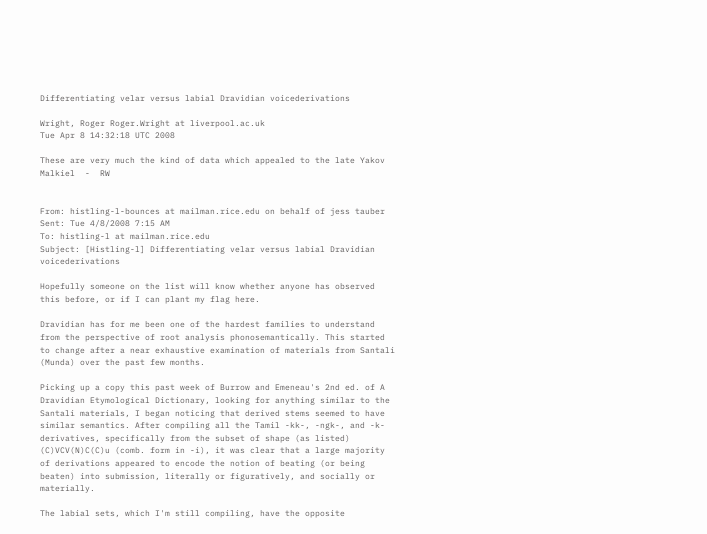Differentiating velar versus labial Dravidian voicederivations

Wright, Roger Roger.Wright at liverpool.ac.uk
Tue Apr 8 14:32:18 UTC 2008

These are very much the kind of data which appealed to the late Yakov Malkiel  -  RW


From: histling-l-bounces at mailman.rice.edu on behalf of jess tauber
Sent: Tue 4/8/2008 7:15 AM
To: histling-l at mailman.rice.edu
Subject: [Histling-l] Differentiating velar versus labial Dravidian voicederivations

Hopefully someone on the list will know whether anyone has observed this before, or if I can plant my flag here.

Dravidian has for me been one of the hardest families to understand from the perspective of root analysis phonosemantically. This started to change after a near exhaustive examination of materials from Santali (Munda) over the past few months.

Picking up a copy this past week of Burrow and Emeneau's 2nd ed. of A Dravidian Etymological Dictionary, looking for anything similar to the Santali materials, I began noticing that derived stems seemed to have similar semantics. After compiling all the Tamil -kk-, -ngk-, and -k- derivatives, specifically from the subset of shape (as listed) (C)VCV(N)C(C)u (comb. form in -i), it was clear that a large majority of derivations appeared to encode the notion of beating (or being beaten) into submission, literally or figuratively, and socially or materially.

The labial sets, which I'm still compiling, have the opposite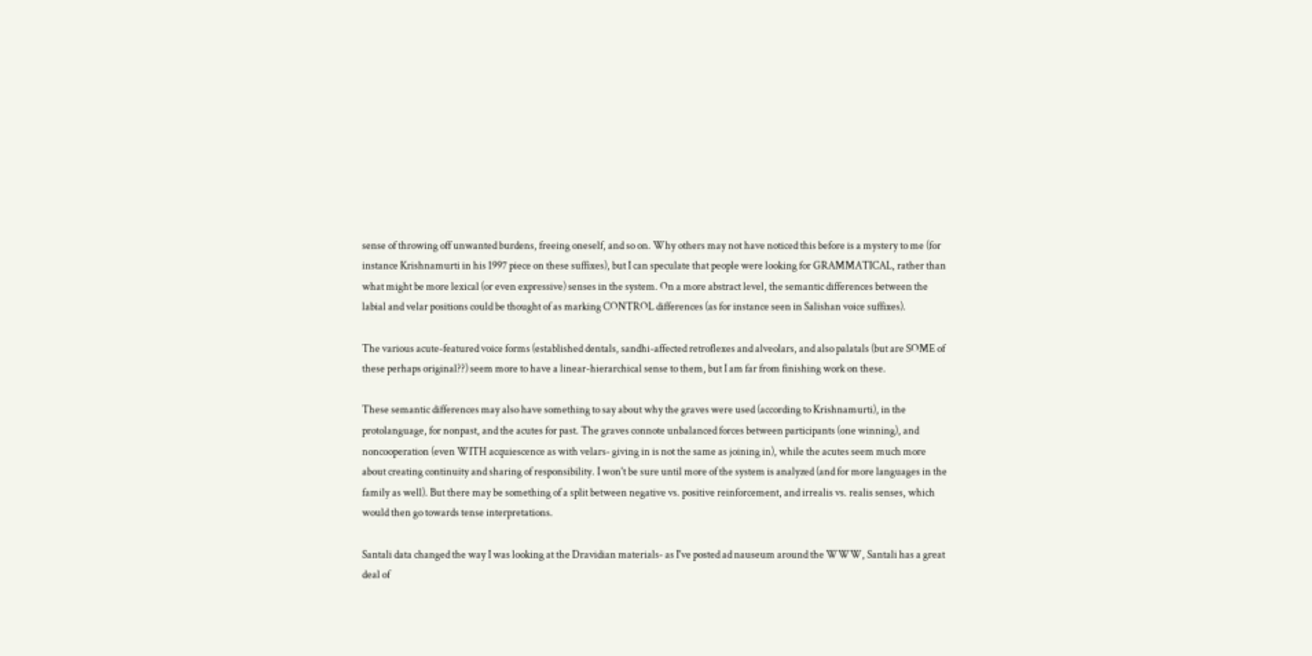sense of throwing off unwanted burdens, freeing oneself, and so on. Why others may not have noticed this before is a mystery to me (for instance Krishnamurti in his 1997 piece on these suffixes), but I can speculate that people were looking for GRAMMATICAL, rather than what might be more lexical (or even expressive) senses in the system. On a more abstract level, the semantic differences between the labial and velar positions could be thought of as marking CONTROL differences (as for instance seen in Salishan voice suffixes).

The various acute-featured voice forms (established dentals, sandhi-affected retroflexes and alveolars, and also palatals (but are SOME of these perhaps original??) seem more to have a linear-hierarchical sense to them, but I am far from finishing work on these.

These semantic differences may also have something to say about why the graves were used (according to Krishnamurti), in the protolanguage, for nonpast, and the acutes for past. The graves connote unbalanced forces between participants (one winning), and noncooperation (even WITH acquiescence as with velars- giving in is not the same as joining in), while the acutes seem much more about creating continuity and sharing of responsibility. I won't be sure until more of the system is analyzed (and for more languages in the family as well). But there may be something of a split between negative vs. positive reinforcement, and irrealis vs. realis senses, which would then go towards tense interpretations.

Santali data changed the way I was looking at the Dravidian materials- as I've posted ad nauseum around the WWW, Santali has a great deal of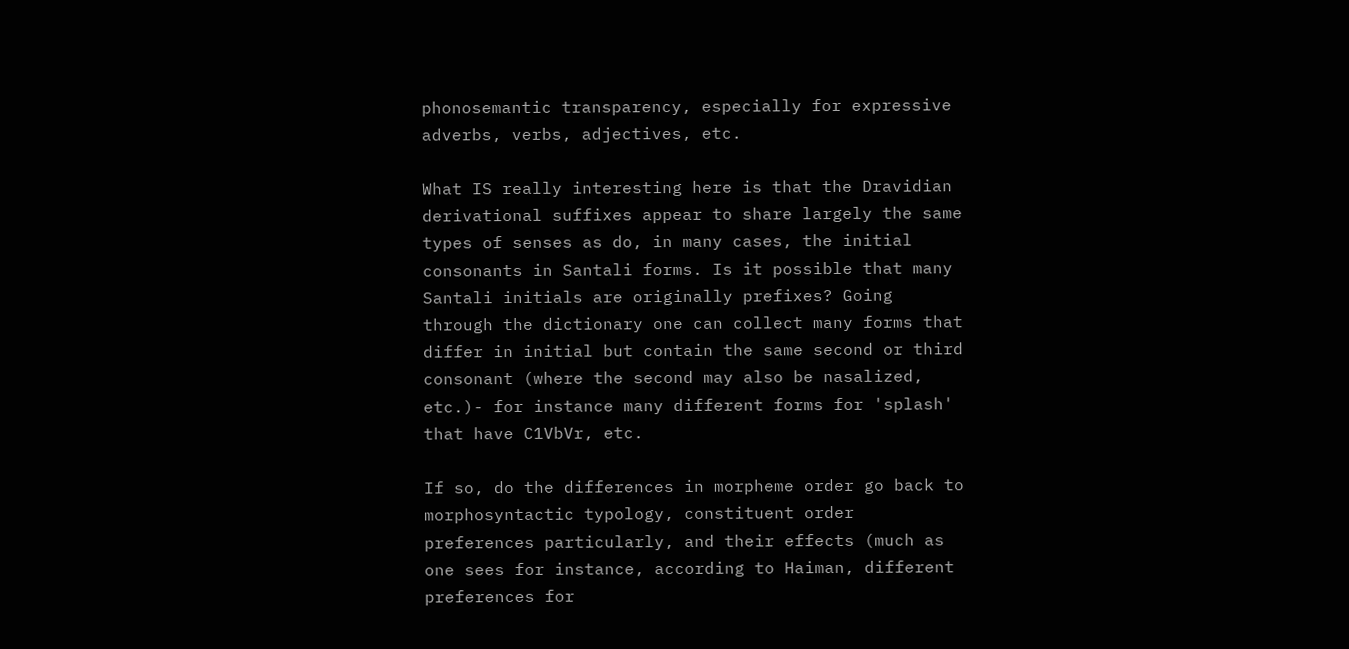phonosemantic transparency, especially for expressive adverbs, verbs, adjectives, etc.

What IS really interesting here is that the Dravidian derivational suffixes appear to share largely the same types of senses as do, in many cases, the initial consonants in Santali forms. Is it possible that many Santali initials are originally prefixes? Going through the dictionary one can collect many forms that differ in initial but contain the same second or third consonant (where the second may also be nasalized, etc.)- for instance many different forms for 'splash' that have C1VbVr, etc.

If so, do the differences in morpheme order go back to morphosyntactic typology, constituent order preferences particularly, and their effects (much as one sees for instance, according to Haiman, different preferences for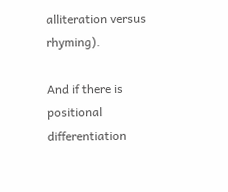alliteration versus rhyming).

And if there is positional differentiation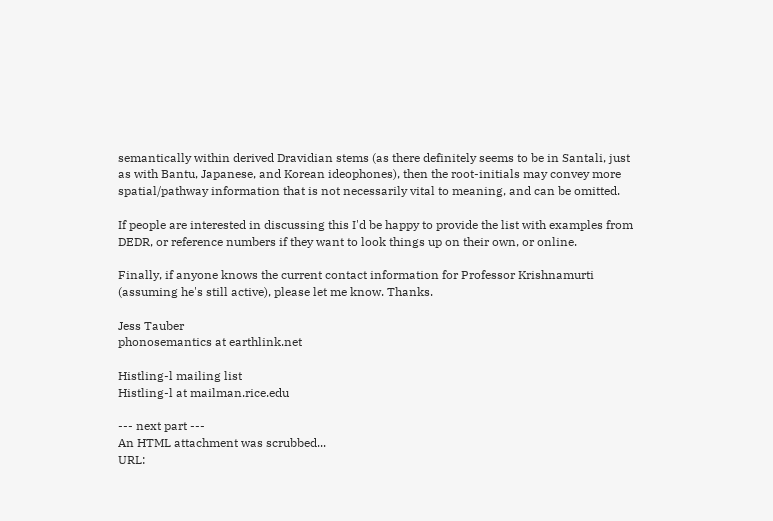semantically within derived Dravidian stems (as there definitely seems to be in Santali, just as with Bantu, Japanese, and Korean ideophones), then the root-initials may convey more spatial/pathway information that is not necessarily vital to meaning, and can be omitted.

If people are interested in discussing this I'd be happy to provide the list with examples from DEDR, or reference numbers if they want to look things up on their own, or online.

Finally, if anyone knows the current contact information for Professor Krishnamurti (assuming he's still active), please let me know. Thanks.

Jess Tauber
phonosemantics at earthlink.net

Histling-l mailing list
Histling-l at mailman.rice.edu

--- next part ---
An HTML attachment was scrubbed...
URL: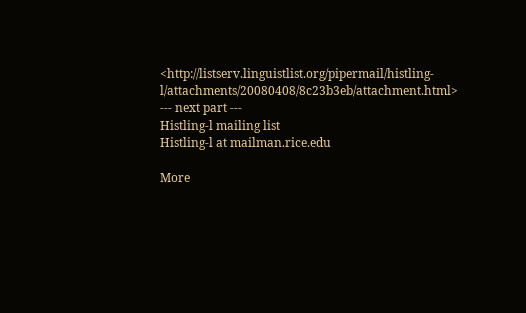<http://listserv.linguistlist.org/pipermail/histling-l/attachments/20080408/8c23b3eb/attachment.html>
--- next part ---
Histling-l mailing list
Histling-l at mailman.rice.edu

More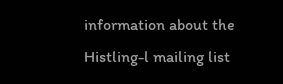information about the Histling-l mailing list